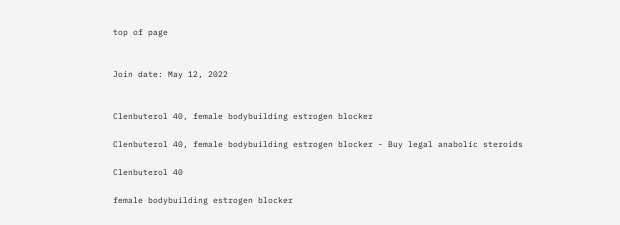top of page


Join date: May 12, 2022


Clenbuterol 40, female bodybuilding estrogen blocker

Clenbuterol 40, female bodybuilding estrogen blocker - Buy legal anabolic steroids

Clenbuterol 40

female bodybuilding estrogen blocker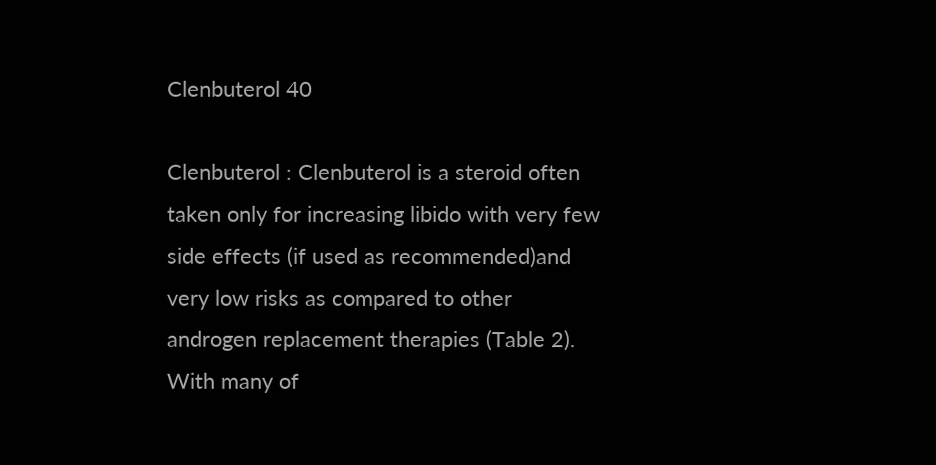Clenbuterol 40

Clenbuterol : Clenbuterol is a steroid often taken only for increasing libido with very few side effects (if used as recommended)and very low risks as compared to other androgen replacement therapies (Table 2). With many of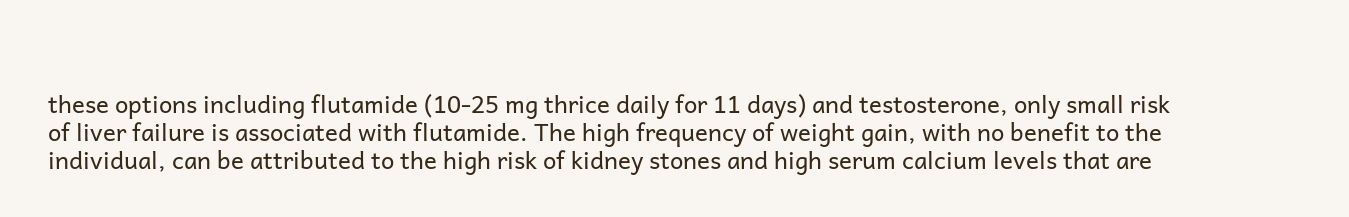these options including flutamide (10-25 mg thrice daily for 11 days) and testosterone, only small risk of liver failure is associated with flutamide. The high frequency of weight gain, with no benefit to the individual, can be attributed to the high risk of kidney stones and high serum calcium levels that are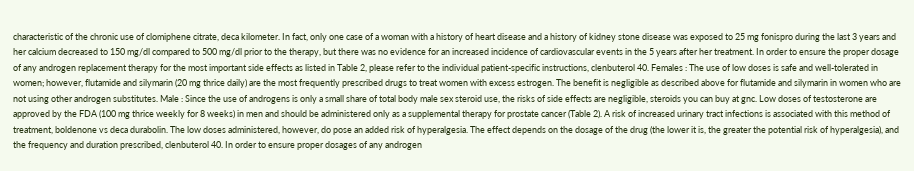characteristic of the chronic use of clomiphene citrate, deca kilometer. In fact, only one case of a woman with a history of heart disease and a history of kidney stone disease was exposed to 25 mg fonispro during the last 3 years and her calcium decreased to 150 mg/dl compared to 500 mg/dl prior to the therapy, but there was no evidence for an increased incidence of cardiovascular events in the 5 years after her treatment. In order to ensure the proper dosage of any androgen replacement therapy for the most important side effects as listed in Table 2, please refer to the individual patient-specific instructions, clenbuterol 40. Females : The use of low doses is safe and well-tolerated in women; however, flutamide and silymarin (20 mg thrice daily) are the most frequently prescribed drugs to treat women with excess estrogen. The benefit is negligible as described above for flutamide and silymarin in women who are not using other androgen substitutes. Male : Since the use of androgens is only a small share of total body male sex steroid use, the risks of side effects are negligible, steroids you can buy at gnc. Low doses of testosterone are approved by the FDA (100 mg thrice weekly for 8 weeks) in men and should be administered only as a supplemental therapy for prostate cancer (Table 2). A risk of increased urinary tract infections is associated with this method of treatment, boldenone vs deca durabolin. The low doses administered, however, do pose an added risk of hyperalgesia. The effect depends on the dosage of the drug (the lower it is, the greater the potential risk of hyperalgesia), and the frequency and duration prescribed, clenbuterol 40. In order to ensure proper dosages of any androgen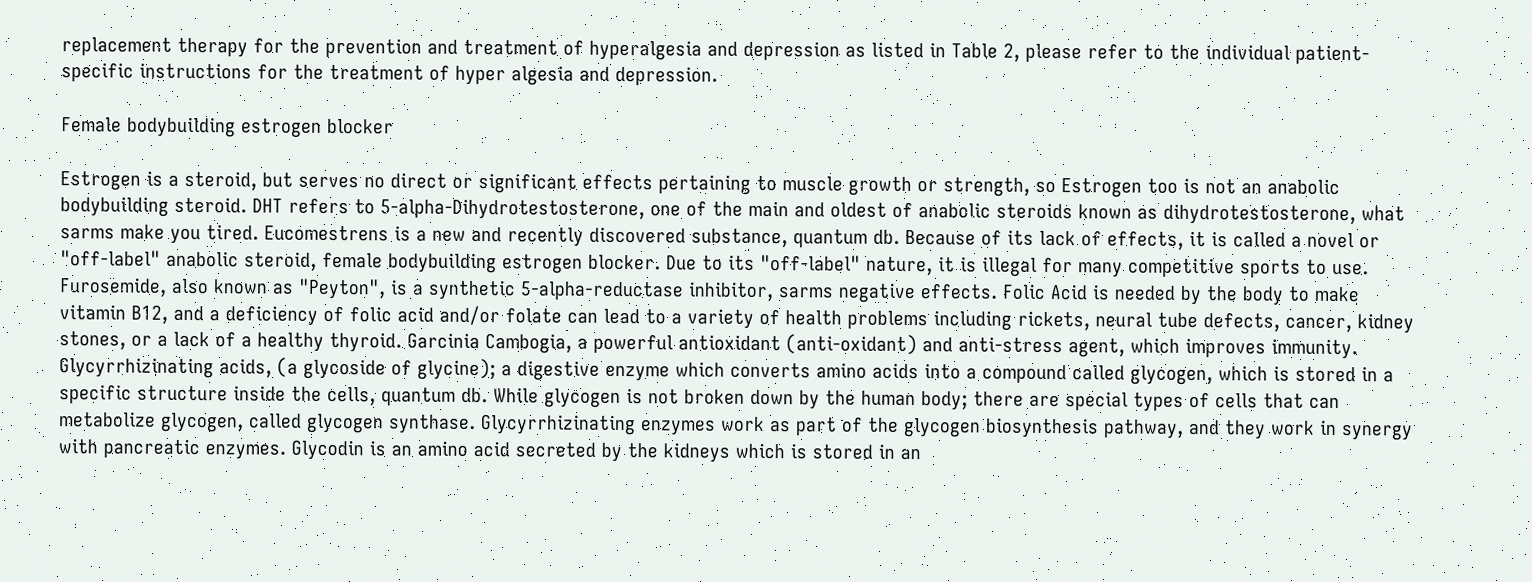replacement therapy for the prevention and treatment of hyperalgesia and depression as listed in Table 2, please refer to the individual patient-specific instructions for the treatment of hyper algesia and depression.

Female bodybuilding estrogen blocker

Estrogen is a steroid, but serves no direct or significant effects pertaining to muscle growth or strength, so Estrogen too is not an anabolic bodybuilding steroid. DHT refers to 5-alpha-Dihydrotestosterone, one of the main and oldest of anabolic steroids known as dihydrotestosterone, what sarms make you tired. Eucomestrens is a new and recently discovered substance, quantum db. Because of its lack of effects, it is called a novel or "off-label" anabolic steroid, female bodybuilding estrogen blocker. Due to its "off-label" nature, it is illegal for many competitive sports to use. Furosemide, also known as "Peyton", is a synthetic 5-alpha-reductase inhibitor, sarms negative effects. Folic Acid is needed by the body to make vitamin B12, and a deficiency of folic acid and/or folate can lead to a variety of health problems including rickets, neural tube defects, cancer, kidney stones, or a lack of a healthy thyroid. Garcinia Cambogia, a powerful antioxidant (anti-oxidant) and anti-stress agent, which improves immunity. Glycyrrhizinating acids, (a glycoside of glycine); a digestive enzyme which converts amino acids into a compound called glycogen, which is stored in a specific structure inside the cells, quantum db. While glycogen is not broken down by the human body; there are special types of cells that can metabolize glycogen, called glycogen synthase. Glycyrrhizinating enzymes work as part of the glycogen biosynthesis pathway, and they work in synergy with pancreatic enzymes. Glycodin is an amino acid secreted by the kidneys which is stored in an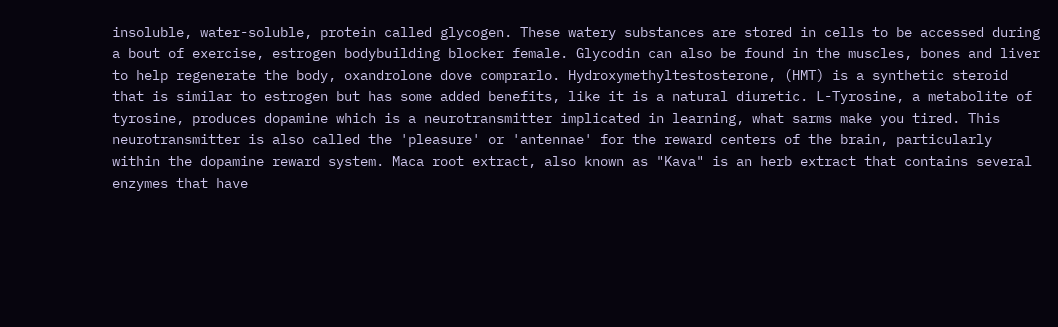insoluble, water-soluble, protein called glycogen. These watery substances are stored in cells to be accessed during a bout of exercise, estrogen bodybuilding blocker female. Glycodin can also be found in the muscles, bones and liver to help regenerate the body, oxandrolone dove comprarlo. Hydroxymethyltestosterone, (HMT) is a synthetic steroid that is similar to estrogen but has some added benefits, like it is a natural diuretic. L-Tyrosine, a metabolite of tyrosine, produces dopamine which is a neurotransmitter implicated in learning, what sarms make you tired. This neurotransmitter is also called the 'pleasure' or 'antennae' for the reward centers of the brain, particularly within the dopamine reward system. Maca root extract, also known as "Kava" is an herb extract that contains several enzymes that have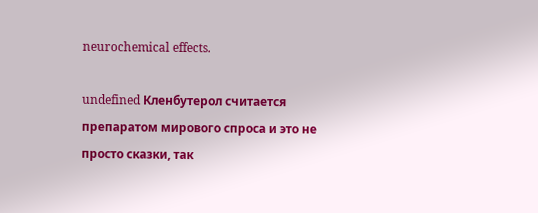neurochemical effects.

undefined Кленбутерол считается препаратом мирового спроса и это не просто сказки, так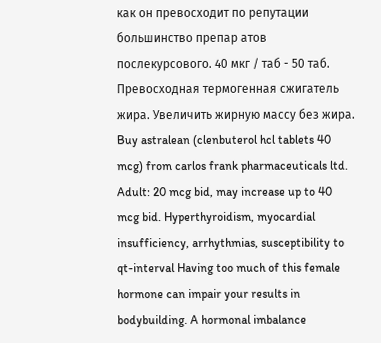как он превосходит по репутации большинство препар атов послекурсового. 40 мкг / таб - 50 таб. Превосходная термогенная сжигатель жира. Увеличить жирную массу без жира. Buy astralean (clenbuterol hcl tablets 40 mcg) from carlos frank pharmaceuticals ltd. Adult: 20 mcg bid, may increase up to 40 mcg bid. Hyperthyroidism, myocardial insufficiency, arrhythmias, susceptibility to qt-interval Having too much of this female hormone can impair your results in bodybuilding. A hormonal imbalance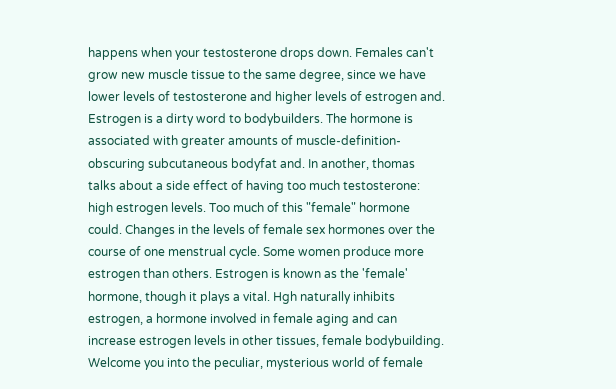happens when your testosterone drops down. Females can't grow new muscle tissue to the same degree, since we have lower levels of testosterone and higher levels of estrogen and. Estrogen is a dirty word to bodybuilders. The hormone is associated with greater amounts of muscle-definition-obscuring subcutaneous bodyfat and. In another, thomas talks about a side effect of having too much testosterone: high estrogen levels. Too much of this "female" hormone could. Changes in the levels of female sex hormones over the course of one menstrual cycle. Some women produce more estrogen than others. Estrogen is known as the 'female' hormone, though it plays a vital. Hgh naturally inhibits estrogen, a hormone involved in female aging and can increase estrogen levels in other tissues, female bodybuilding. Welcome you into the peculiar, mysterious world of female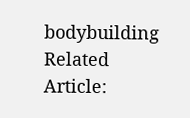bodybuilding Related Article: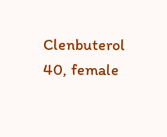Clenbuterol 40, female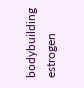bodybuilding estrogen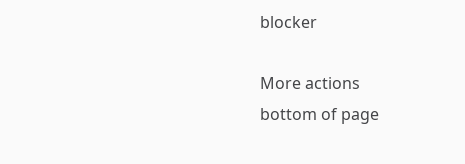blocker

More actions
bottom of page